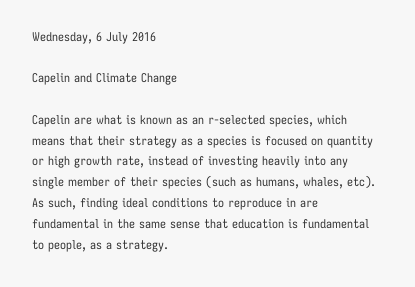Wednesday, 6 July 2016

Capelin and Climate Change

Capelin are what is known as an r-selected species, which means that their strategy as a species is focused on quantity or high growth rate, instead of investing heavily into any single member of their species (such as humans, whales, etc). As such, finding ideal conditions to reproduce in are fundamental in the same sense that education is fundamental to people, as a strategy.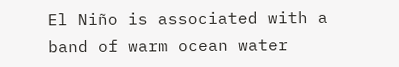El Niño is associated with a band of warm ocean water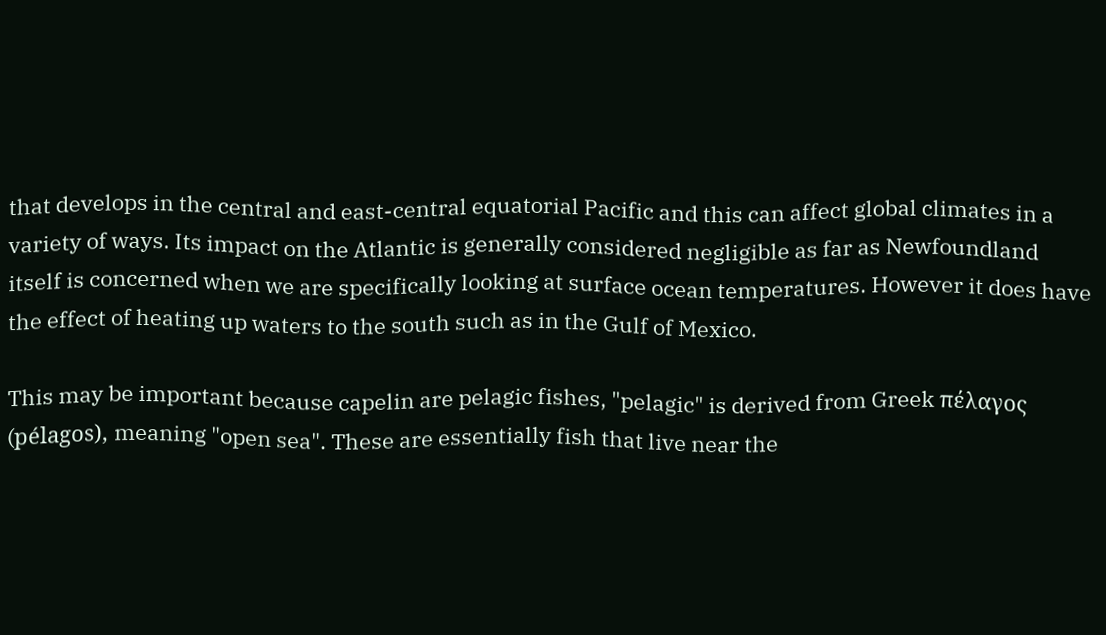that develops in the central and east-central equatorial Pacific and this can affect global climates in a variety of ways. Its impact on the Atlantic is generally considered negligible as far as Newfoundland itself is concerned when we are specifically looking at surface ocean temperatures. However it does have the effect of heating up waters to the south such as in the Gulf of Mexico.

This may be important because capelin are pelagic fishes, "pelagic" is derived from Greek πέλαγος (pélagos), meaning "open sea". These are essentially fish that live near the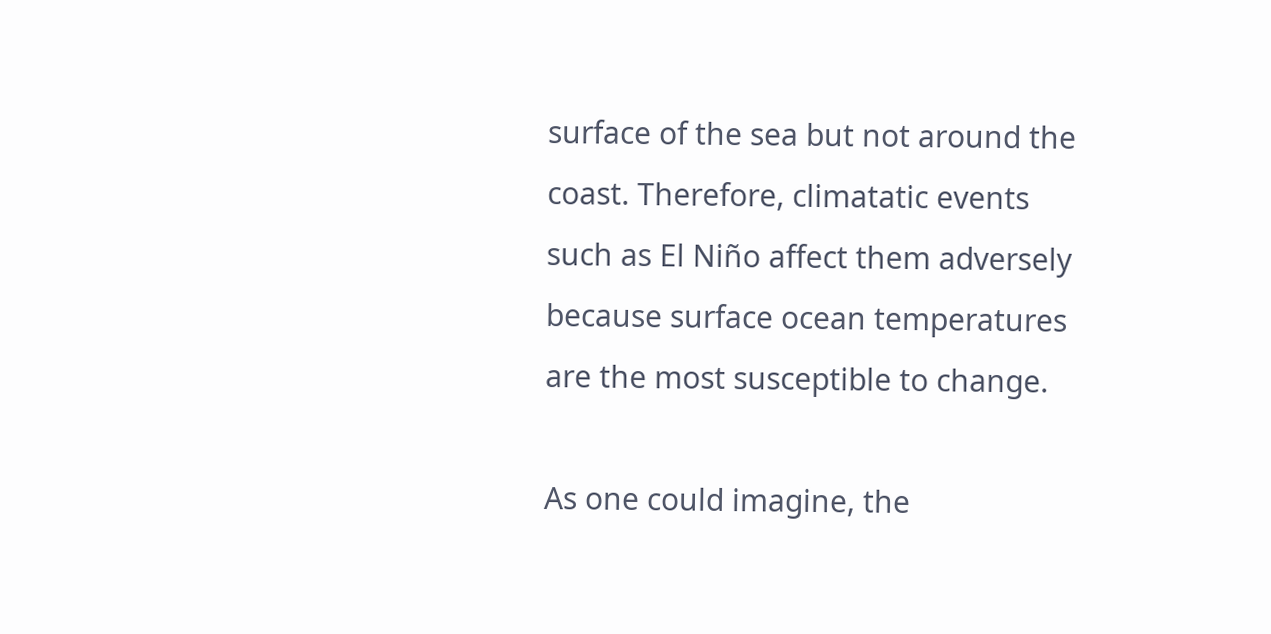surface of the sea but not around the coast. Therefore, climatatic events such as El Niño affect them adversely because surface ocean temperatures are the most susceptible to change.

As one could imagine, the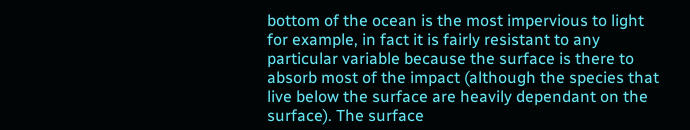bottom of the ocean is the most impervious to light for example, in fact it is fairly resistant to any particular variable because the surface is there to absorb most of the impact (although the species that live below the surface are heavily dependant on the surface). The surface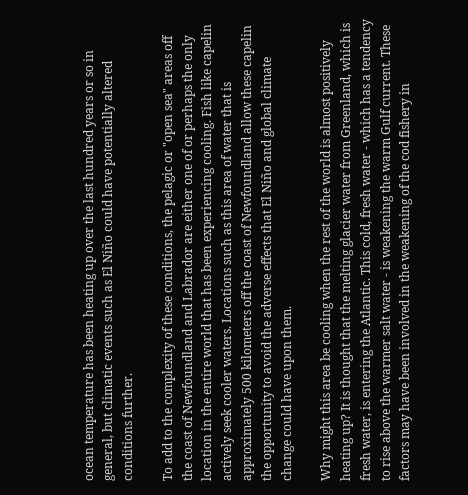ocean temperature has been heating up over the last hundred years or so in general, but climatic events such as El Niño could have potentially altered conditions further.

To add to the complexity of these conditions, the pelagic or "open sea" areas off the coast of Newfoundland and Labrador are either one of or perhaps the only location in the entire world that has been experiencing cooling. Fish like capelin actively seek cooler waters. Locations such as this area of water that is approximately 500 kilometers off the coast of Newfoundland allow these capelin the opportunity to avoid the adverse effects that El Niño and global climate change could have upon them.

Why might this area be cooling when the rest of the world is almost positively heating up? It is thought that the melting glacier water from Greenland, which is fresh water, is entering the Atlantic. This cold, fresh water - which has a tendency to rise above the warmer salt water - is weakening the warm Gulf current. These factors may have been involved in the weakening of the cod fishery in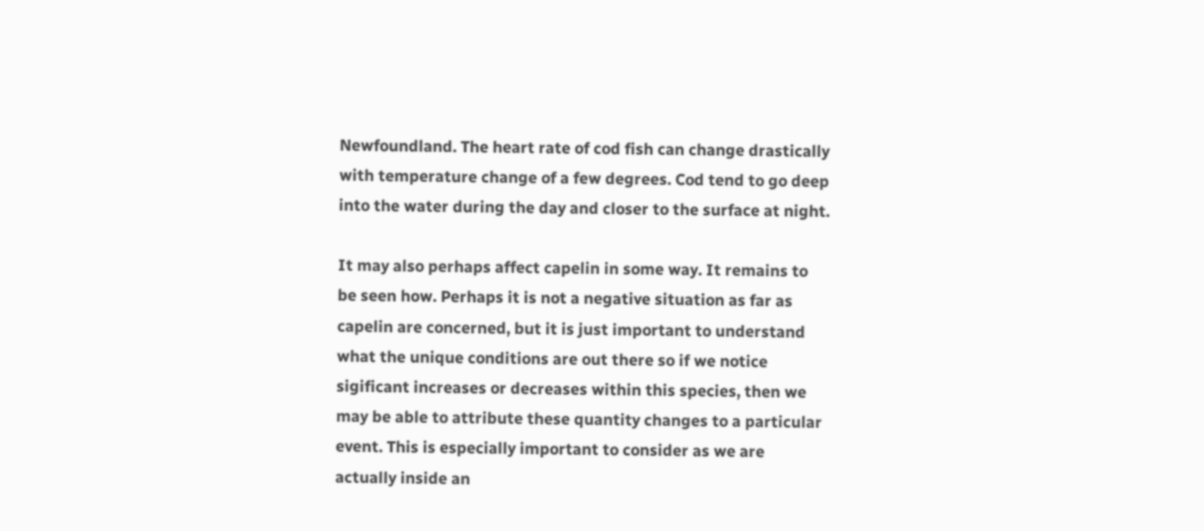Newfoundland. The heart rate of cod fish can change drastically with temperature change of a few degrees. Cod tend to go deep into the water during the day and closer to the surface at night.

It may also perhaps affect capelin in some way. It remains to be seen how. Perhaps it is not a negative situation as far as capelin are concerned, but it is just important to understand what the unique conditions are out there so if we notice sigificant increases or decreases within this species, then we may be able to attribute these quantity changes to a particular event. This is especially important to consider as we are actually inside an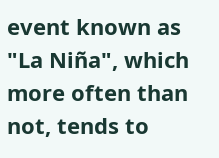event known as "La Niña", which more often than not, tends to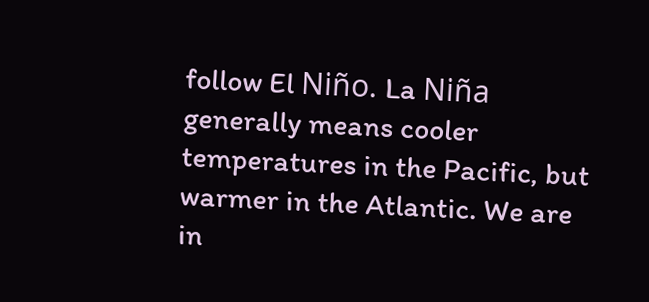follow El Niño. La Niña generally means cooler temperatures in the Pacific, but warmer in the Atlantic. We are in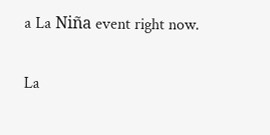a La Niña event right now.

La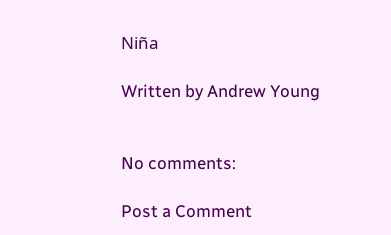Niña

Written by Andrew Young


No comments:

Post a Comment